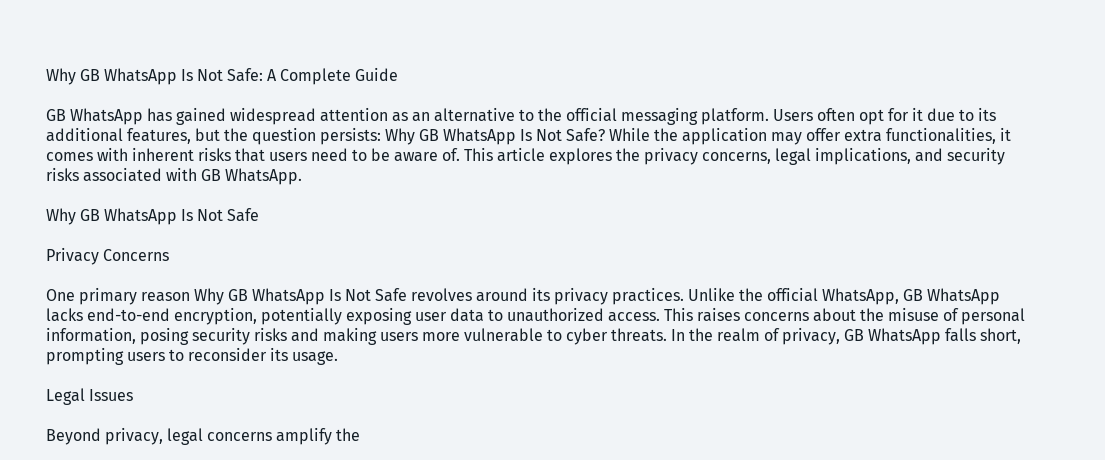Why GB WhatsApp Is Not Safe: A Complete Guide

GB WhatsApp has gained widespread attention as an alternative to the official messaging platform. Users often opt for it due to its additional features, but the question persists: Why GB WhatsApp Is Not Safe? While the application may offer extra functionalities, it comes with inherent risks that users need to be aware of. This article explores the privacy concerns, legal implications, and security risks associated with GB WhatsApp.

Why GB WhatsApp Is Not Safe

Privacy Concerns

One primary reason Why GB WhatsApp Is Not Safe revolves around its privacy practices. Unlike the official WhatsApp, GB WhatsApp lacks end-to-end encryption, potentially exposing user data to unauthorized access. This raises concerns about the misuse of personal information, posing security risks and making users more vulnerable to cyber threats. In the realm of privacy, GB WhatsApp falls short, prompting users to reconsider its usage.

Legal Issues

Beyond privacy, legal concerns amplify the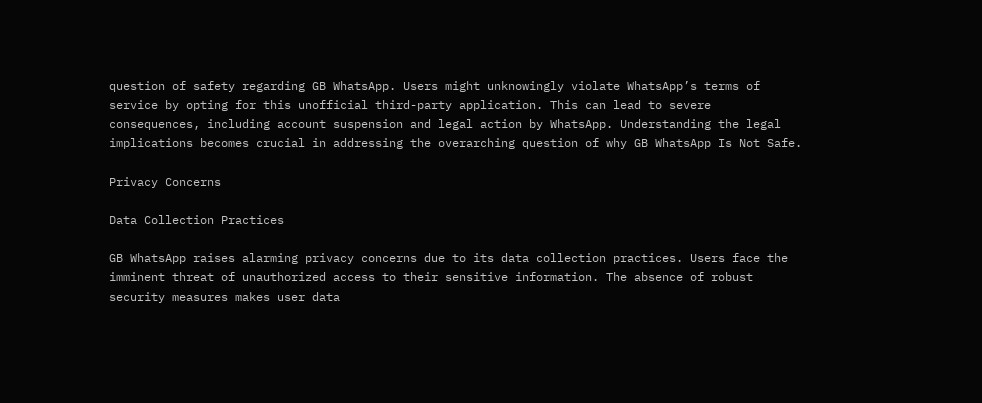question of safety regarding GB WhatsApp. Users might unknowingly violate WhatsApp’s terms of service by opting for this unofficial third-party application. This can lead to severe consequences, including account suspension and legal action by WhatsApp. Understanding the legal implications becomes crucial in addressing the overarching question of why GB WhatsApp Is Not Safe.

Privacy Concerns

Data Collection Practices

GB WhatsApp raises alarming privacy concerns due to its data collection practices. Users face the imminent threat of unauthorized access to their sensitive information. The absence of robust security measures makes user data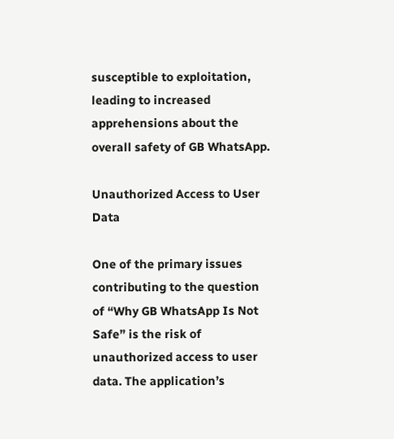susceptible to exploitation, leading to increased apprehensions about the overall safety of GB WhatsApp.

Unauthorized Access to User Data

One of the primary issues contributing to the question of “Why GB WhatsApp Is Not Safe” is the risk of unauthorized access to user data. The application’s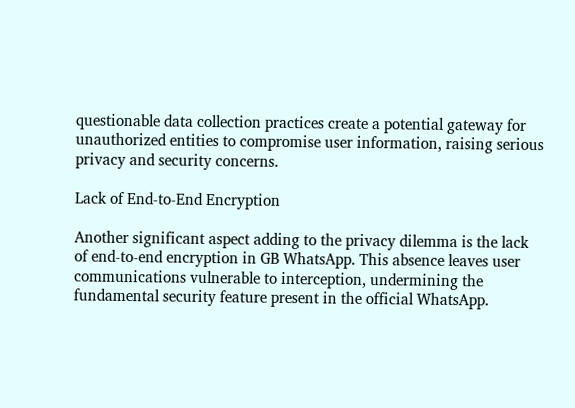questionable data collection practices create a potential gateway for unauthorized entities to compromise user information, raising serious privacy and security concerns.

Lack of End-to-End Encryption

Another significant aspect adding to the privacy dilemma is the lack of end-to-end encryption in GB WhatsApp. This absence leaves user communications vulnerable to interception, undermining the fundamental security feature present in the official WhatsApp.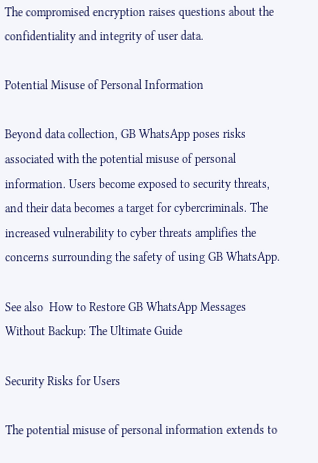The compromised encryption raises questions about the confidentiality and integrity of user data.

Potential Misuse of Personal Information

Beyond data collection, GB WhatsApp poses risks associated with the potential misuse of personal information. Users become exposed to security threats, and their data becomes a target for cybercriminals. The increased vulnerability to cyber threats amplifies the concerns surrounding the safety of using GB WhatsApp.

See also  How to Restore GB WhatsApp Messages Without Backup: The Ultimate Guide

Security Risks for Users

The potential misuse of personal information extends to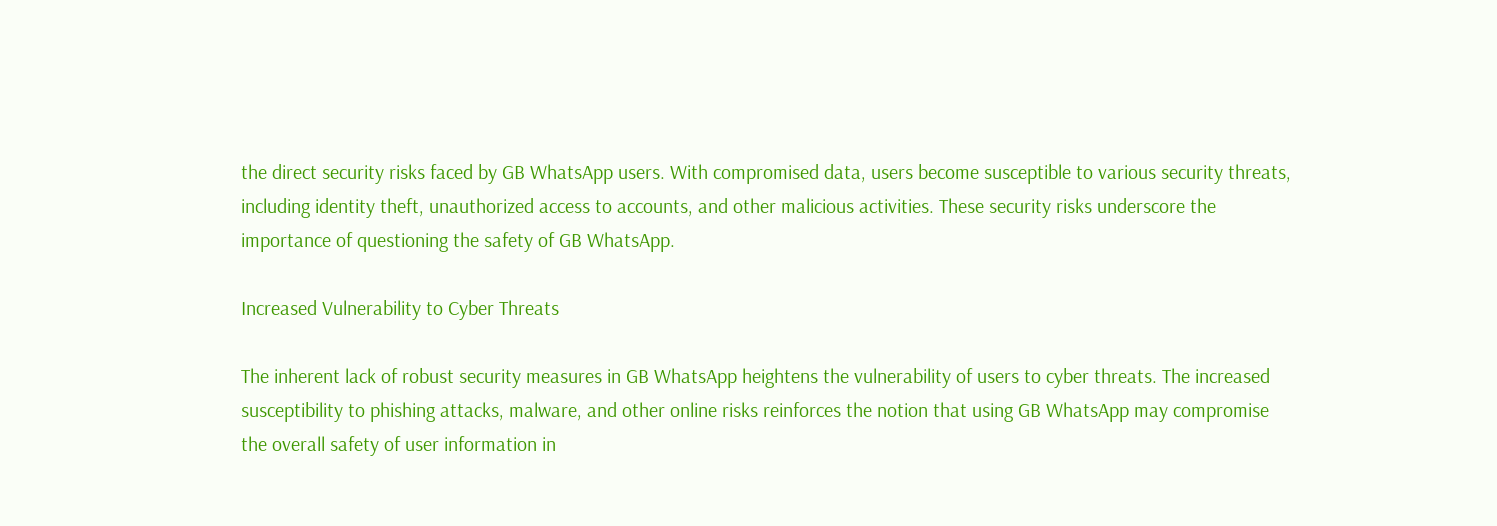the direct security risks faced by GB WhatsApp users. With compromised data, users become susceptible to various security threats, including identity theft, unauthorized access to accounts, and other malicious activities. These security risks underscore the importance of questioning the safety of GB WhatsApp.

Increased Vulnerability to Cyber Threats

The inherent lack of robust security measures in GB WhatsApp heightens the vulnerability of users to cyber threats. The increased susceptibility to phishing attacks, malware, and other online risks reinforces the notion that using GB WhatsApp may compromise the overall safety of user information in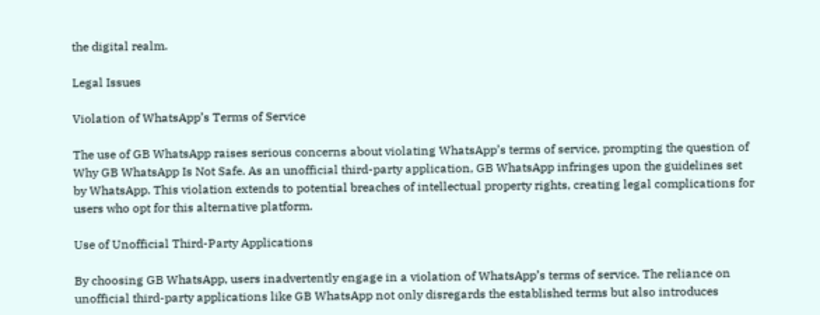the digital realm.

Legal Issues

Violation of WhatsApp’s Terms of Service

The use of GB WhatsApp raises serious concerns about violating WhatsApp’s terms of service, prompting the question of Why GB WhatsApp Is Not Safe. As an unofficial third-party application, GB WhatsApp infringes upon the guidelines set by WhatsApp. This violation extends to potential breaches of intellectual property rights, creating legal complications for users who opt for this alternative platform.

Use of Unofficial Third-Party Applications

By choosing GB WhatsApp, users inadvertently engage in a violation of WhatsApp’s terms of service. The reliance on unofficial third-party applications like GB WhatsApp not only disregards the established terms but also introduces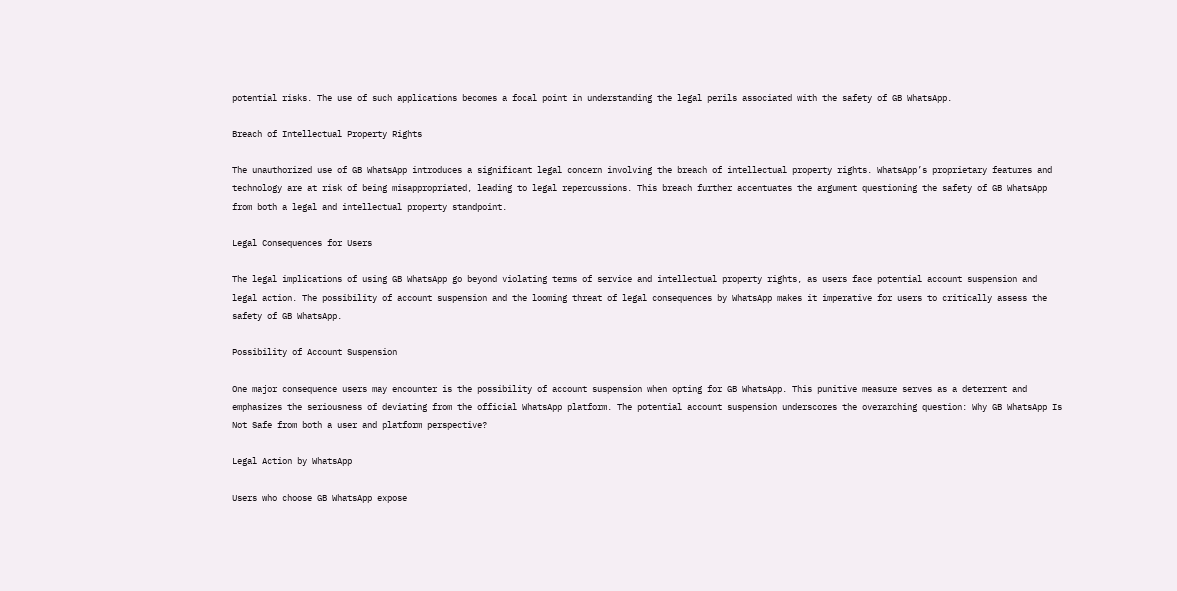potential risks. The use of such applications becomes a focal point in understanding the legal perils associated with the safety of GB WhatsApp.

Breach of Intellectual Property Rights

The unauthorized use of GB WhatsApp introduces a significant legal concern involving the breach of intellectual property rights. WhatsApp’s proprietary features and technology are at risk of being misappropriated, leading to legal repercussions. This breach further accentuates the argument questioning the safety of GB WhatsApp from both a legal and intellectual property standpoint.

Legal Consequences for Users

The legal implications of using GB WhatsApp go beyond violating terms of service and intellectual property rights, as users face potential account suspension and legal action. The possibility of account suspension and the looming threat of legal consequences by WhatsApp makes it imperative for users to critically assess the safety of GB WhatsApp.

Possibility of Account Suspension

One major consequence users may encounter is the possibility of account suspension when opting for GB WhatsApp. This punitive measure serves as a deterrent and emphasizes the seriousness of deviating from the official WhatsApp platform. The potential account suspension underscores the overarching question: Why GB WhatsApp Is Not Safe from both a user and platform perspective?

Legal Action by WhatsApp

Users who choose GB WhatsApp expose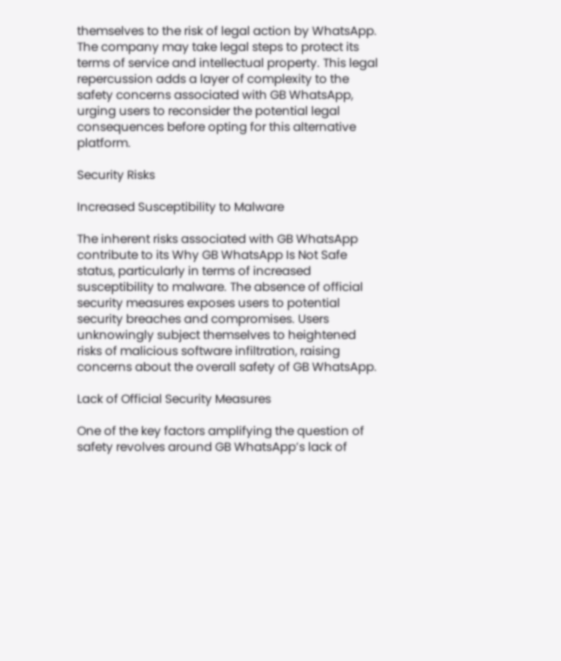themselves to the risk of legal action by WhatsApp. The company may take legal steps to protect its terms of service and intellectual property. This legal repercussion adds a layer of complexity to the safety concerns associated with GB WhatsApp, urging users to reconsider the potential legal consequences before opting for this alternative platform.

Security Risks

Increased Susceptibility to Malware

The inherent risks associated with GB WhatsApp contribute to its Why GB WhatsApp Is Not Safe status, particularly in terms of increased susceptibility to malware. The absence of official security measures exposes users to potential security breaches and compromises. Users unknowingly subject themselves to heightened risks of malicious software infiltration, raising concerns about the overall safety of GB WhatsApp.

Lack of Official Security Measures

One of the key factors amplifying the question of safety revolves around GB WhatsApp’s lack of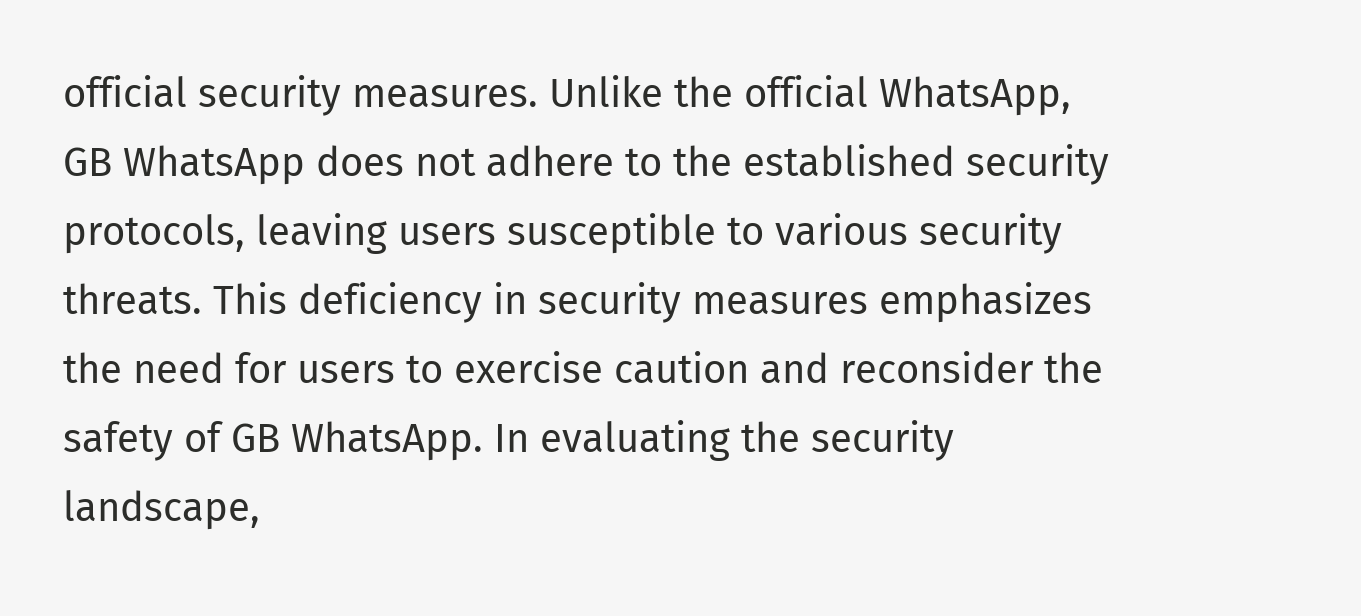official security measures. Unlike the official WhatsApp, GB WhatsApp does not adhere to the established security protocols, leaving users susceptible to various security threats. This deficiency in security measures emphasizes the need for users to exercise caution and reconsider the safety of GB WhatsApp. In evaluating the security landscape,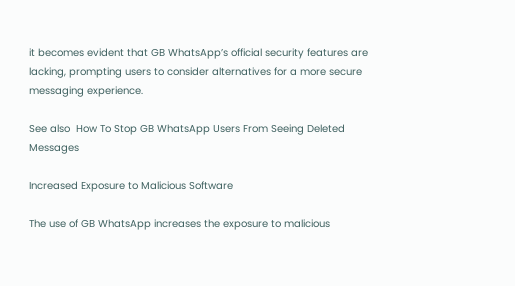it becomes evident that GB WhatsApp’s official security features are lacking, prompting users to consider alternatives for a more secure messaging experience.

See also  How To Stop GB WhatsApp Users From Seeing Deleted Messages

Increased Exposure to Malicious Software

The use of GB WhatsApp increases the exposure to malicious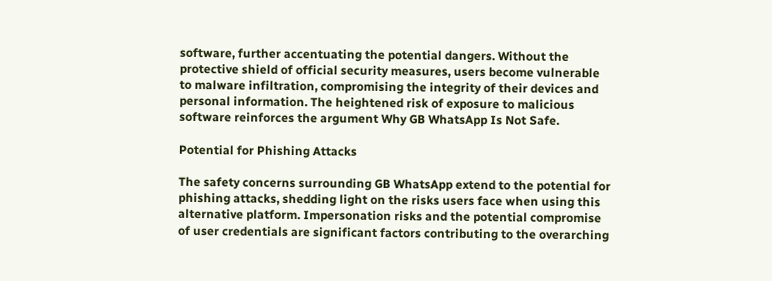software, further accentuating the potential dangers. Without the protective shield of official security measures, users become vulnerable to malware infiltration, compromising the integrity of their devices and personal information. The heightened risk of exposure to malicious software reinforces the argument Why GB WhatsApp Is Not Safe.

Potential for Phishing Attacks

The safety concerns surrounding GB WhatsApp extend to the potential for phishing attacks, shedding light on the risks users face when using this alternative platform. Impersonation risks and the potential compromise of user credentials are significant factors contributing to the overarching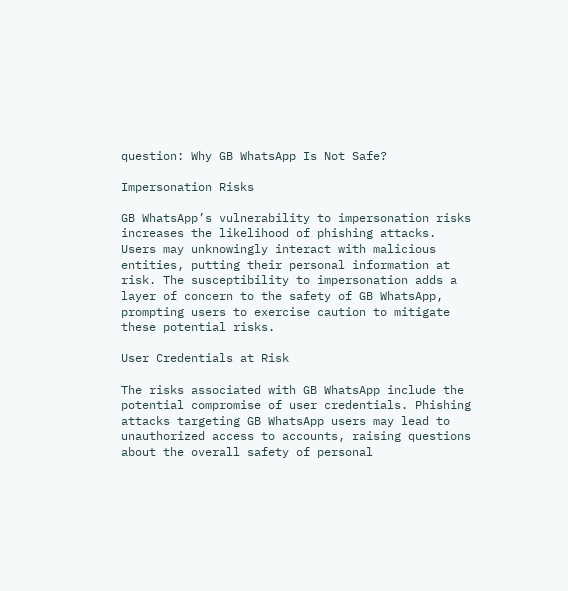question: Why GB WhatsApp Is Not Safe?

Impersonation Risks

GB WhatsApp’s vulnerability to impersonation risks increases the likelihood of phishing attacks. Users may unknowingly interact with malicious entities, putting their personal information at risk. The susceptibility to impersonation adds a layer of concern to the safety of GB WhatsApp, prompting users to exercise caution to mitigate these potential risks.

User Credentials at Risk

The risks associated with GB WhatsApp include the potential compromise of user credentials. Phishing attacks targeting GB WhatsApp users may lead to unauthorized access to accounts, raising questions about the overall safety of personal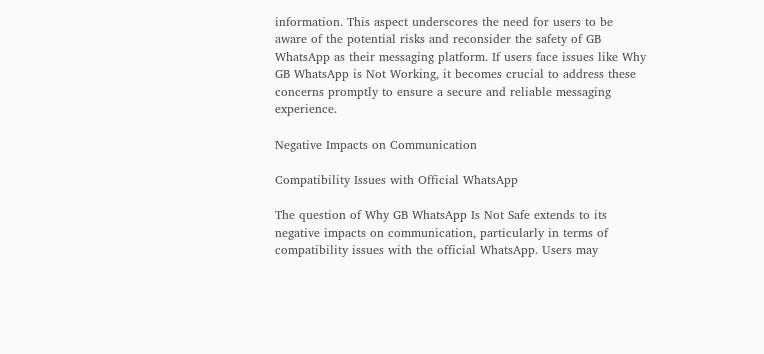information. This aspect underscores the need for users to be aware of the potential risks and reconsider the safety of GB WhatsApp as their messaging platform. If users face issues like Why GB WhatsApp is Not Working, it becomes crucial to address these concerns promptly to ensure a secure and reliable messaging experience.

Negative Impacts on Communication

Compatibility Issues with Official WhatsApp

The question of Why GB WhatsApp Is Not Safe extends to its negative impacts on communication, particularly in terms of compatibility issues with the official WhatsApp. Users may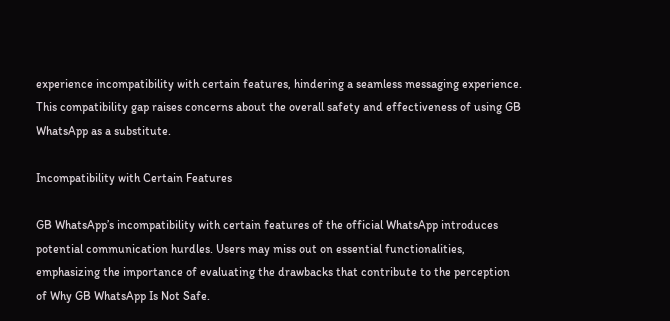experience incompatibility with certain features, hindering a seamless messaging experience. This compatibility gap raises concerns about the overall safety and effectiveness of using GB WhatsApp as a substitute.

Incompatibility with Certain Features

GB WhatsApp’s incompatibility with certain features of the official WhatsApp introduces potential communication hurdles. Users may miss out on essential functionalities, emphasizing the importance of evaluating the drawbacks that contribute to the perception of Why GB WhatsApp Is Not Safe.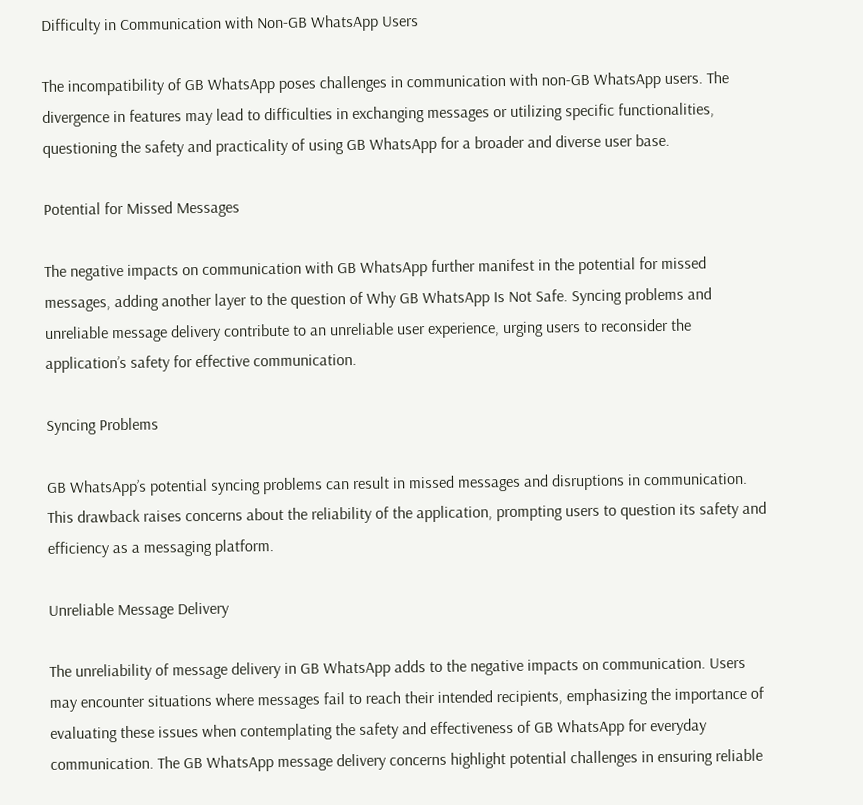Difficulty in Communication with Non-GB WhatsApp Users

The incompatibility of GB WhatsApp poses challenges in communication with non-GB WhatsApp users. The divergence in features may lead to difficulties in exchanging messages or utilizing specific functionalities, questioning the safety and practicality of using GB WhatsApp for a broader and diverse user base.

Potential for Missed Messages

The negative impacts on communication with GB WhatsApp further manifest in the potential for missed messages, adding another layer to the question of Why GB WhatsApp Is Not Safe. Syncing problems and unreliable message delivery contribute to an unreliable user experience, urging users to reconsider the application’s safety for effective communication.

Syncing Problems

GB WhatsApp’s potential syncing problems can result in missed messages and disruptions in communication. This drawback raises concerns about the reliability of the application, prompting users to question its safety and efficiency as a messaging platform.

Unreliable Message Delivery

The unreliability of message delivery in GB WhatsApp adds to the negative impacts on communication. Users may encounter situations where messages fail to reach their intended recipients, emphasizing the importance of evaluating these issues when contemplating the safety and effectiveness of GB WhatsApp for everyday communication. The GB WhatsApp message delivery concerns highlight potential challenges in ensuring reliable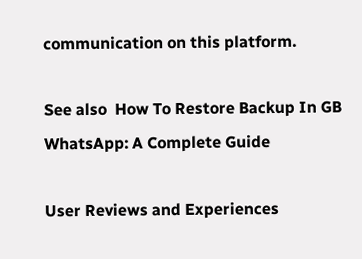communication on this platform.

See also  How To Restore Backup In GB WhatsApp: A Complete Guide

User Reviews and Experiences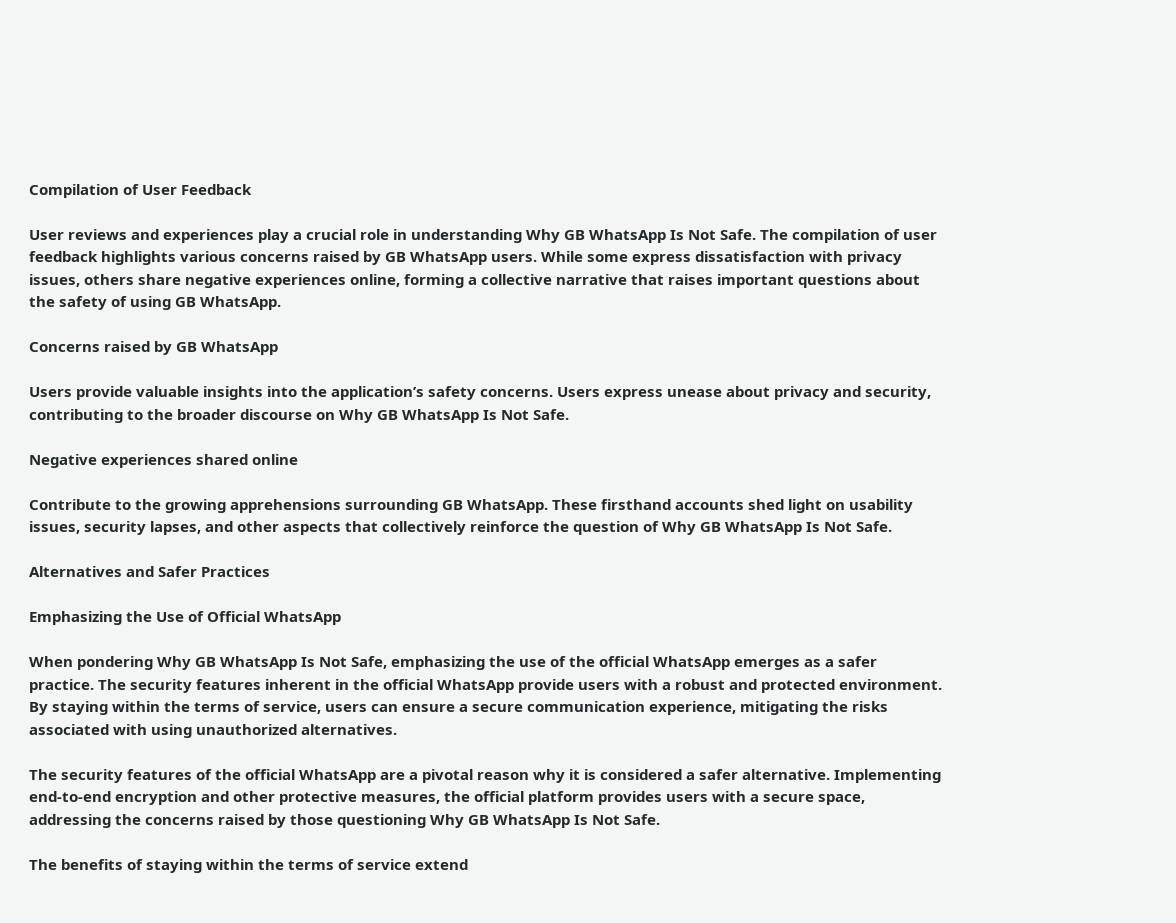Compilation of User Feedback

User reviews and experiences play a crucial role in understanding Why GB WhatsApp Is Not Safe. The compilation of user feedback highlights various concerns raised by GB WhatsApp users. While some express dissatisfaction with privacy issues, others share negative experiences online, forming a collective narrative that raises important questions about the safety of using GB WhatsApp.

Concerns raised by GB WhatsApp

Users provide valuable insights into the application’s safety concerns. Users express unease about privacy and security, contributing to the broader discourse on Why GB WhatsApp Is Not Safe.

Negative experiences shared online

Contribute to the growing apprehensions surrounding GB WhatsApp. These firsthand accounts shed light on usability issues, security lapses, and other aspects that collectively reinforce the question of Why GB WhatsApp Is Not Safe.

Alternatives and Safer Practices

Emphasizing the Use of Official WhatsApp

When pondering Why GB WhatsApp Is Not Safe, emphasizing the use of the official WhatsApp emerges as a safer practice. The security features inherent in the official WhatsApp provide users with a robust and protected environment. By staying within the terms of service, users can ensure a secure communication experience, mitigating the risks associated with using unauthorized alternatives.

The security features of the official WhatsApp are a pivotal reason why it is considered a safer alternative. Implementing end-to-end encryption and other protective measures, the official platform provides users with a secure space, addressing the concerns raised by those questioning Why GB WhatsApp Is Not Safe.

The benefits of staying within the terms of service extend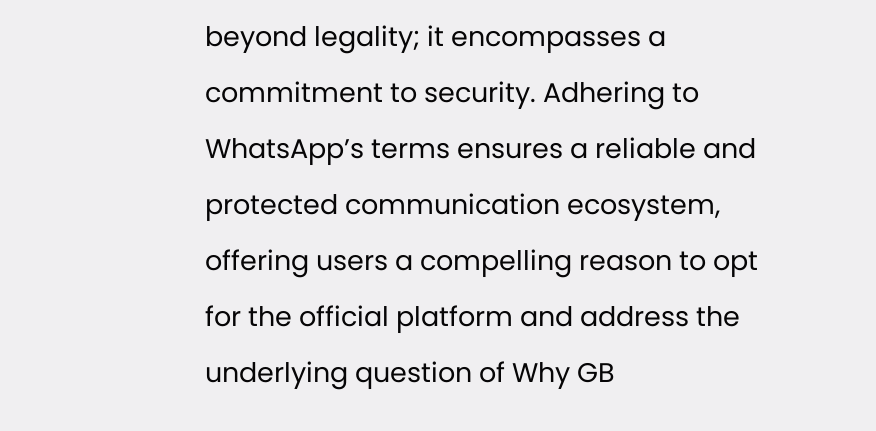beyond legality; it encompasses a commitment to security. Adhering to WhatsApp’s terms ensures a reliable and protected communication ecosystem, offering users a compelling reason to opt for the official platform and address the underlying question of Why GB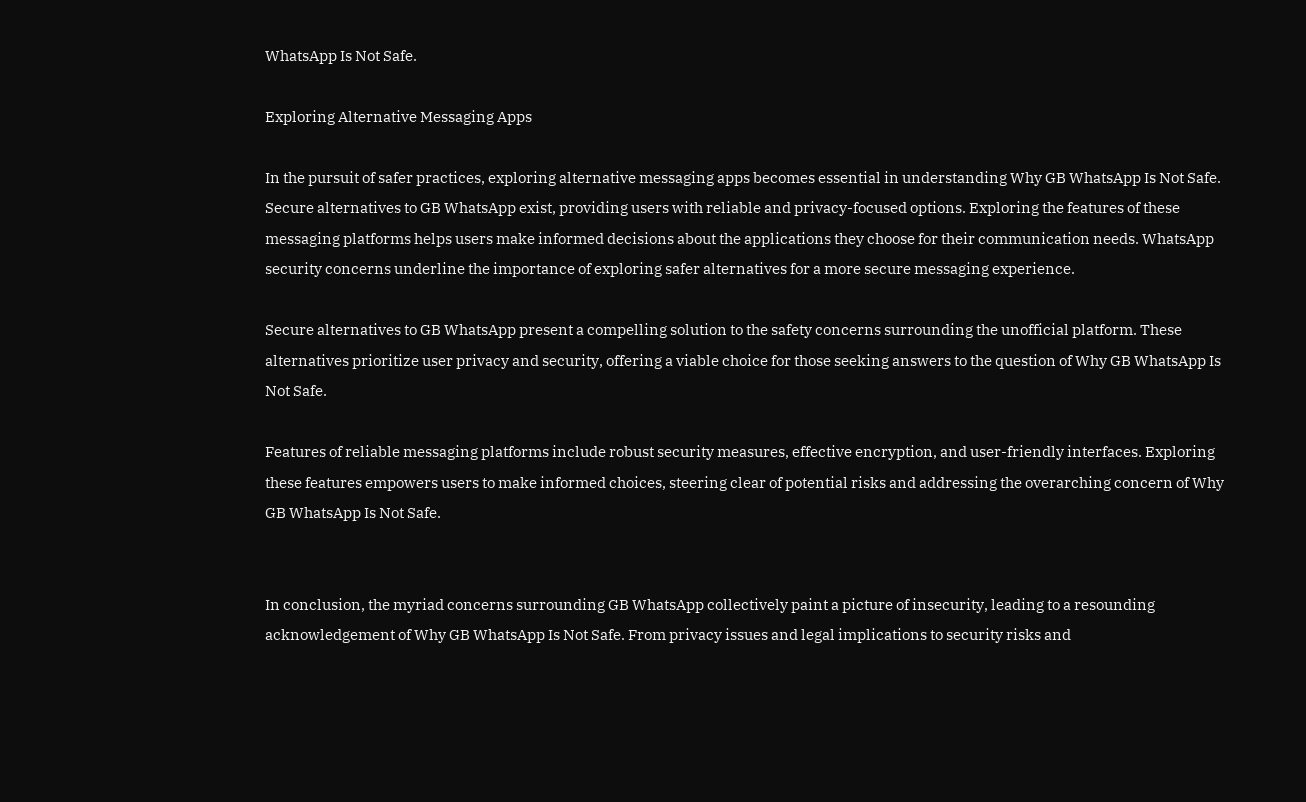WhatsApp Is Not Safe.

Exploring Alternative Messaging Apps

In the pursuit of safer practices, exploring alternative messaging apps becomes essential in understanding Why GB WhatsApp Is Not Safe. Secure alternatives to GB WhatsApp exist, providing users with reliable and privacy-focused options. Exploring the features of these messaging platforms helps users make informed decisions about the applications they choose for their communication needs. WhatsApp security concerns underline the importance of exploring safer alternatives for a more secure messaging experience.

Secure alternatives to GB WhatsApp present a compelling solution to the safety concerns surrounding the unofficial platform. These alternatives prioritize user privacy and security, offering a viable choice for those seeking answers to the question of Why GB WhatsApp Is Not Safe.

Features of reliable messaging platforms include robust security measures, effective encryption, and user-friendly interfaces. Exploring these features empowers users to make informed choices, steering clear of potential risks and addressing the overarching concern of Why GB WhatsApp Is Not Safe.


In conclusion, the myriad concerns surrounding GB WhatsApp collectively paint a picture of insecurity, leading to a resounding acknowledgement of Why GB WhatsApp Is Not Safe. From privacy issues and legal implications to security risks and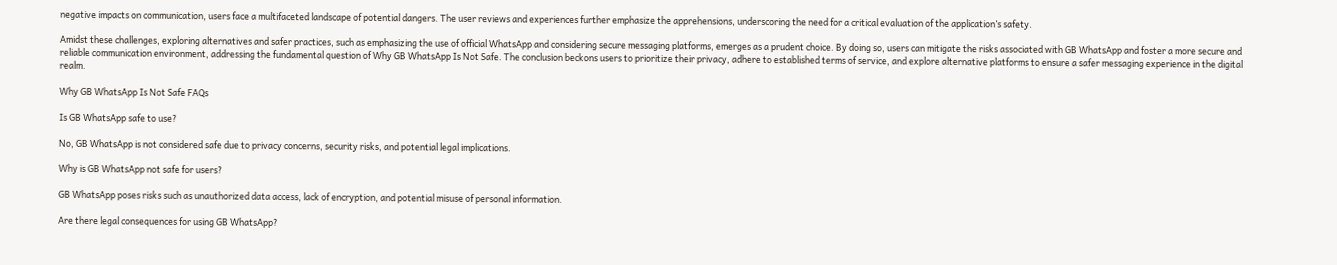negative impacts on communication, users face a multifaceted landscape of potential dangers. The user reviews and experiences further emphasize the apprehensions, underscoring the need for a critical evaluation of the application’s safety.

Amidst these challenges, exploring alternatives and safer practices, such as emphasizing the use of official WhatsApp and considering secure messaging platforms, emerges as a prudent choice. By doing so, users can mitigate the risks associated with GB WhatsApp and foster a more secure and reliable communication environment, addressing the fundamental question of Why GB WhatsApp Is Not Safe. The conclusion beckons users to prioritize their privacy, adhere to established terms of service, and explore alternative platforms to ensure a safer messaging experience in the digital realm.

Why GB WhatsApp Is Not Safe FAQs

Is GB WhatsApp safe to use?

No, GB WhatsApp is not considered safe due to privacy concerns, security risks, and potential legal implications.

Why is GB WhatsApp not safe for users?

GB WhatsApp poses risks such as unauthorized data access, lack of encryption, and potential misuse of personal information.

Are there legal consequences for using GB WhatsApp?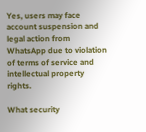Yes, users may face account suspension and legal action from WhatsApp due to violation of terms of service and intellectual property rights.

What security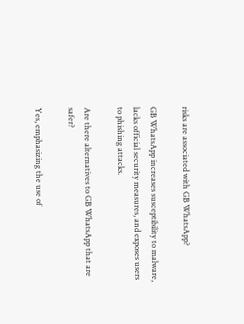risks are associated with GB WhatsApp?

GB WhatsApp increases susceptibility to malware, lacks official security measures, and exposes users to phishing attacks.

Are there alternatives to GB WhatsApp that are safer?

Yes, emphasizing the use of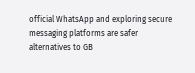official WhatsApp and exploring secure messaging platforms are safer alternatives to GB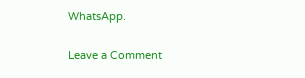WhatsApp.

Leave a Comment